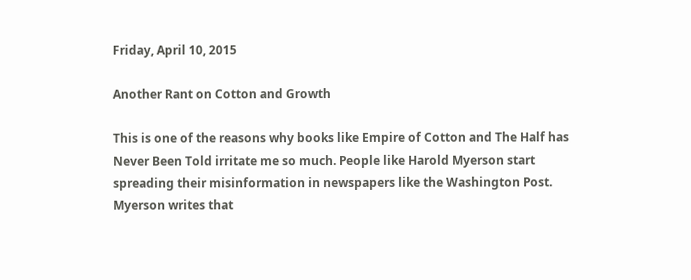Friday, April 10, 2015

Another Rant on Cotton and Growth

This is one of the reasons why books like Empire of Cotton and The Half has Never Been Told irritate me so much. People like Harold Myerson start spreading their misinformation in newspapers like the Washington Post. Myerson writes that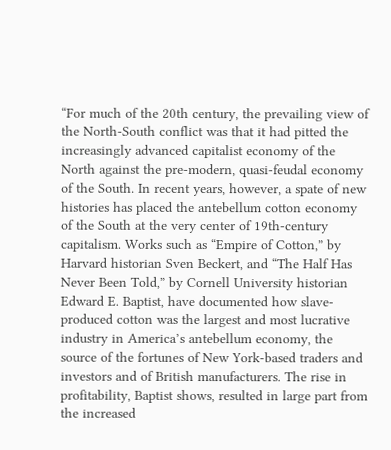“For much of the 20th century, the prevailing view of the North-South conflict was that it had pitted the increasingly advanced capitalist economy of the North against the pre-modern, quasi-feudal economy of the South. In recent years, however, a spate of new histories has placed the antebellum cotton economy of the South at the very center of 19th-century capitalism. Works such as “Empire of Cotton,” by Harvard historian Sven Beckert, and “The Half Has Never Been Told,” by Cornell University historian Edward E. Baptist, have documented how slave-produced cotton was the largest and most lucrative industry in America’s antebellum economy, the source of the fortunes of New York-based traders and investors and of British manufacturers. The rise in profitability, Baptist shows, resulted in large part from the increased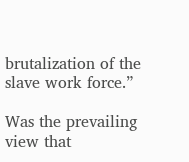brutalization of the slave work force.”

Was the prevailing view that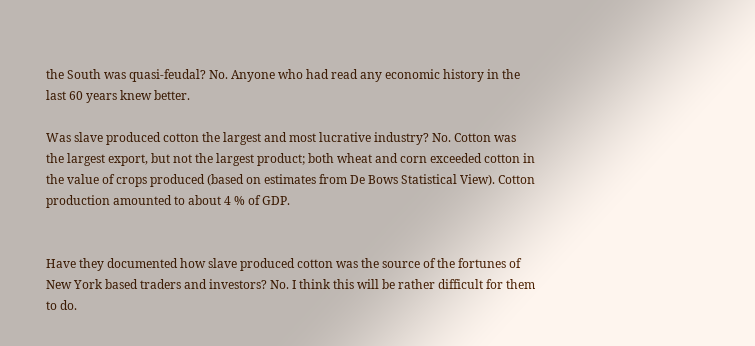the South was quasi-feudal? No. Anyone who had read any economic history in the last 60 years knew better.

Was slave produced cotton the largest and most lucrative industry? No. Cotton was the largest export, but not the largest product; both wheat and corn exceeded cotton in the value of crops produced (based on estimates from De Bows Statistical View). Cotton production amounted to about 4 % of GDP.


Have they documented how slave produced cotton was the source of the fortunes of New York based traders and investors? No. I think this will be rather difficult for them to do.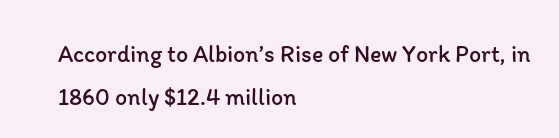According to Albion’s Rise of New York Port, in 1860 only $12.4 million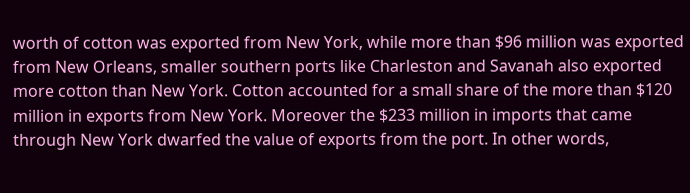worth of cotton was exported from New York, while more than $96 million was exported from New Orleans, smaller southern ports like Charleston and Savanah also exported more cotton than New York. Cotton accounted for a small share of the more than $120 million in exports from New York. Moreover the $233 million in imports that came through New York dwarfed the value of exports from the port. In other words,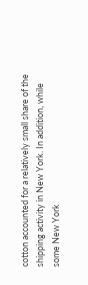cotton accounted for a relatively small share of the shipping activity in New York. In addition, while some New York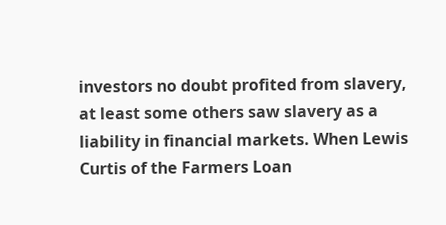investors no doubt profited from slavery, at least some others saw slavery as a liability in financial markets. When Lewis Curtis of the Farmers Loan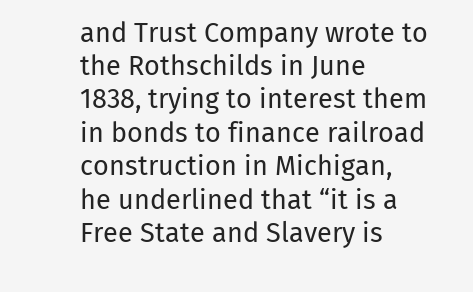and Trust Company wrote to the Rothschilds in June 1838, trying to interest them in bonds to finance railroad construction in Michigan, he underlined that “it is a Free State and Slavery is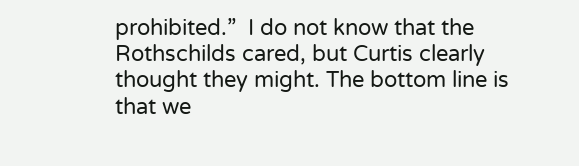prohibited.”  I do not know that the Rothschilds cared, but Curtis clearly thought they might. The bottom line is that we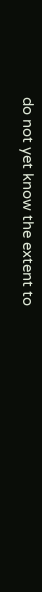do not yet know the extent to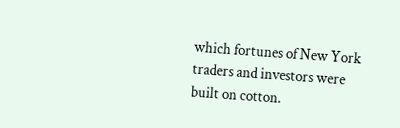which fortunes of New York traders and investors were built on cotton.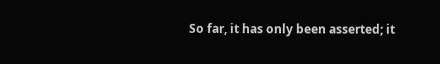So far, it has only been asserted; it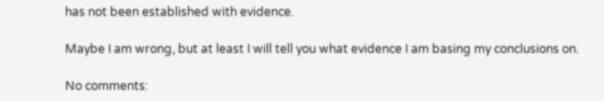has not been established with evidence.

Maybe I am wrong, but at least I will tell you what evidence I am basing my conclusions on.

No comments: